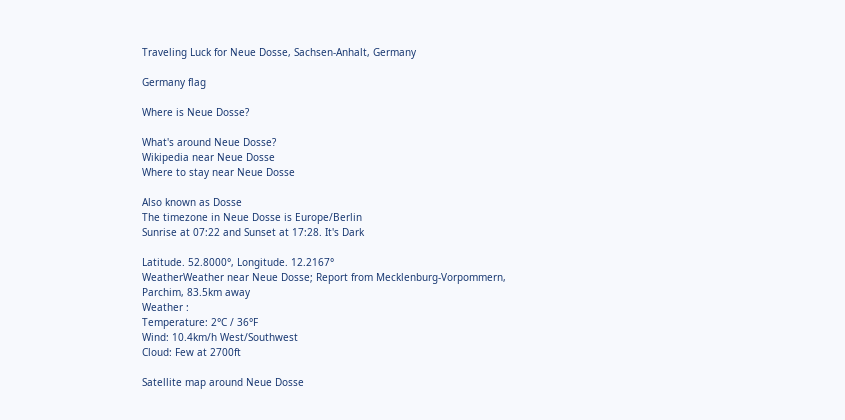Traveling Luck for Neue Dosse, Sachsen-Anhalt, Germany

Germany flag

Where is Neue Dosse?

What's around Neue Dosse?
Wikipedia near Neue Dosse
Where to stay near Neue Dosse

Also known as Dosse
The timezone in Neue Dosse is Europe/Berlin
Sunrise at 07:22 and Sunset at 17:28. It's Dark

Latitude. 52.8000°, Longitude. 12.2167°
WeatherWeather near Neue Dosse; Report from Mecklenburg-Vorpommern, Parchim, 83.5km away
Weather :
Temperature: 2°C / 36°F
Wind: 10.4km/h West/Southwest
Cloud: Few at 2700ft

Satellite map around Neue Dosse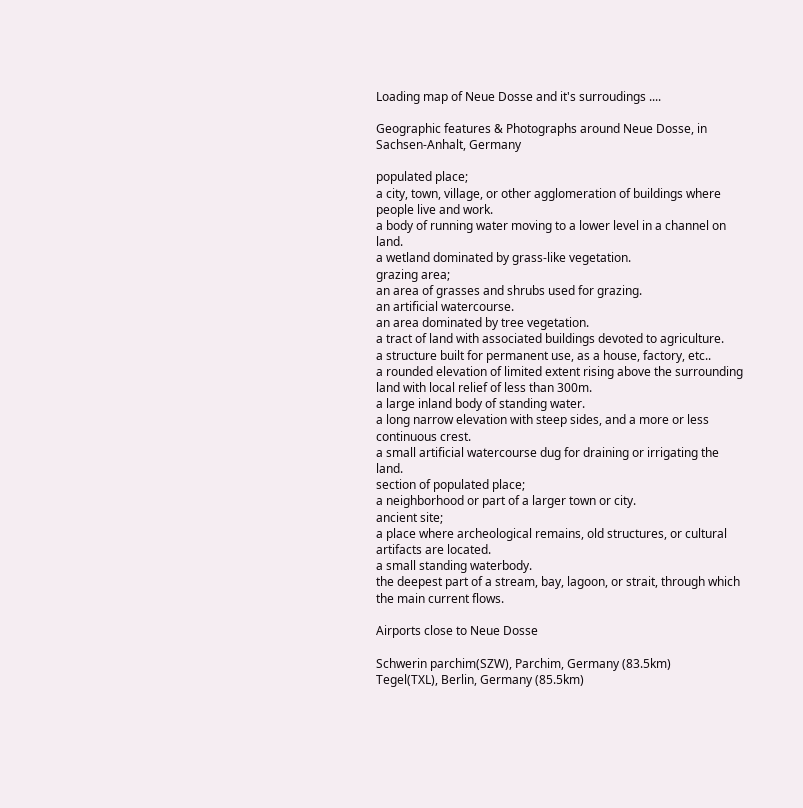Loading map of Neue Dosse and it's surroudings ....

Geographic features & Photographs around Neue Dosse, in Sachsen-Anhalt, Germany

populated place;
a city, town, village, or other agglomeration of buildings where people live and work.
a body of running water moving to a lower level in a channel on land.
a wetland dominated by grass-like vegetation.
grazing area;
an area of grasses and shrubs used for grazing.
an artificial watercourse.
an area dominated by tree vegetation.
a tract of land with associated buildings devoted to agriculture.
a structure built for permanent use, as a house, factory, etc..
a rounded elevation of limited extent rising above the surrounding land with local relief of less than 300m.
a large inland body of standing water.
a long narrow elevation with steep sides, and a more or less continuous crest.
a small artificial watercourse dug for draining or irrigating the land.
section of populated place;
a neighborhood or part of a larger town or city.
ancient site;
a place where archeological remains, old structures, or cultural artifacts are located.
a small standing waterbody.
the deepest part of a stream, bay, lagoon, or strait, through which the main current flows.

Airports close to Neue Dosse

Schwerin parchim(SZW), Parchim, Germany (83.5km)
Tegel(TXL), Berlin, Germany (85.5km)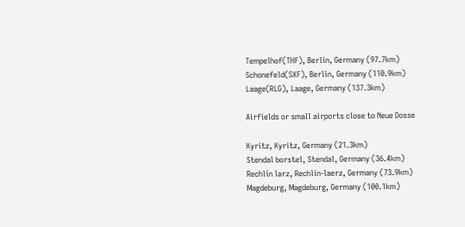Tempelhof(THF), Berlin, Germany (97.7km)
Schonefeld(SXF), Berlin, Germany (110.9km)
Laage(RLG), Laage, Germany (137.3km)

Airfields or small airports close to Neue Dosse

Kyritz, Kyritz, Germany (21.3km)
Stendal borstel, Stendal, Germany (36.4km)
Rechlin larz, Rechlin-laerz, Germany (73.9km)
Magdeburg, Magdeburg, Germany (100.1km)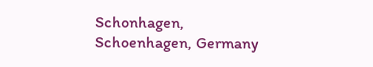Schonhagen, Schoenhagen, Germany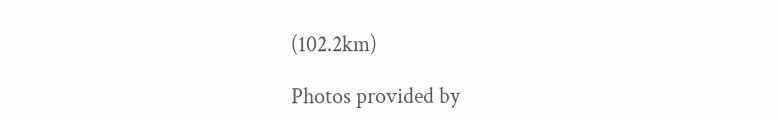(102.2km)

Photos provided by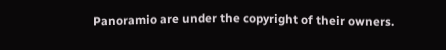Panoramio are under the copyright of their owners.